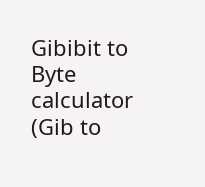Gibibit to Byte calculator (Gib to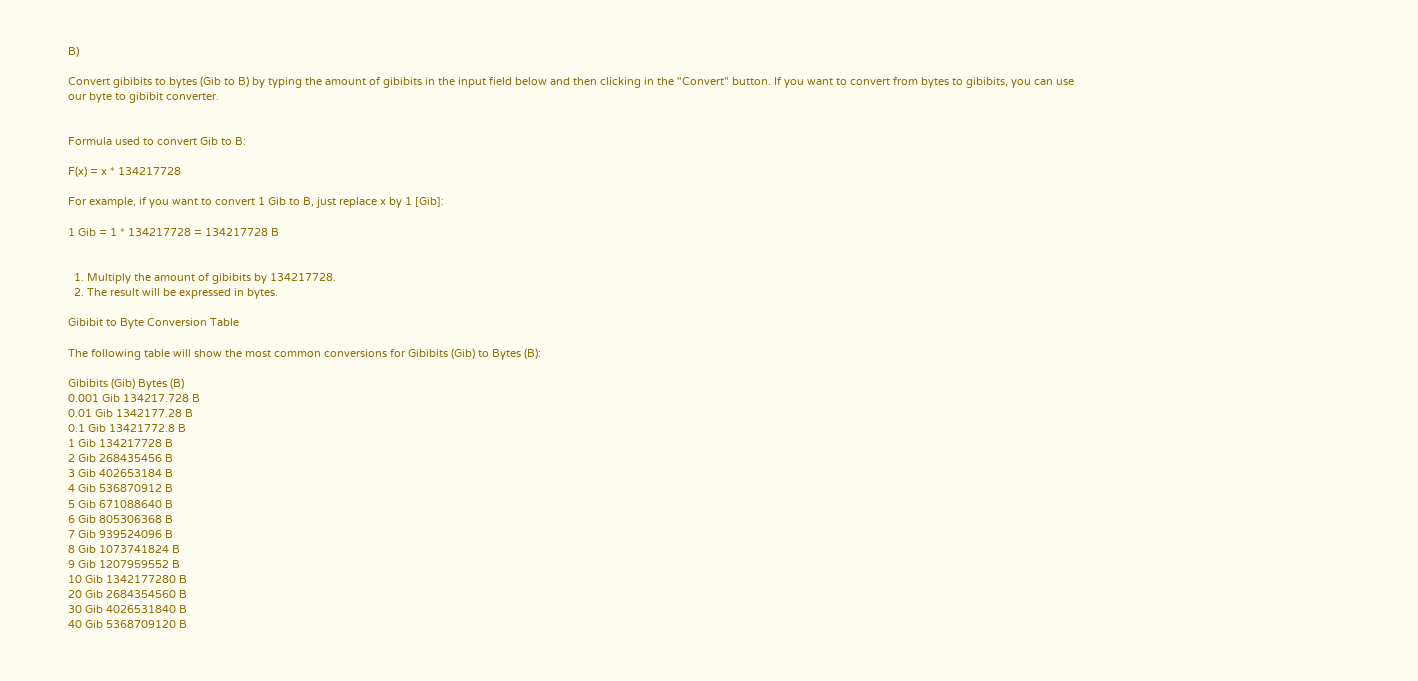B)

Convert gibibits to bytes (Gib to B) by typing the amount of gibibits in the input field below and then clicking in the "Convert" button. If you want to convert from bytes to gibibits, you can use our byte to gibibit converter.


Formula used to convert Gib to B:

F(x) = x * 134217728

For example, if you want to convert 1 Gib to B, just replace x by 1 [Gib]:

1 Gib = 1 * 134217728 = 134217728 B


  1. Multiply the amount of gibibits by 134217728.
  2. The result will be expressed in bytes.

Gibibit to Byte Conversion Table

The following table will show the most common conversions for Gibibits (Gib) to Bytes (B):

Gibibits (Gib) Bytes (B)
0.001 Gib 134217.728 B
0.01 Gib 1342177.28 B
0.1 Gib 13421772.8 B
1 Gib 134217728 B
2 Gib 268435456 B
3 Gib 402653184 B
4 Gib 536870912 B
5 Gib 671088640 B
6 Gib 805306368 B
7 Gib 939524096 B
8 Gib 1073741824 B
9 Gib 1207959552 B
10 Gib 1342177280 B
20 Gib 2684354560 B
30 Gib 4026531840 B
40 Gib 5368709120 B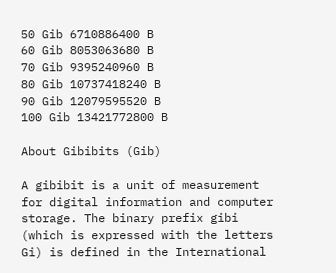50 Gib 6710886400 B
60 Gib 8053063680 B
70 Gib 9395240960 B
80 Gib 10737418240 B
90 Gib 12079595520 B
100 Gib 13421772800 B

About Gibibits (Gib)

A gibibit is a unit of measurement for digital information and computer storage. The binary prefix gibi (which is expressed with the letters Gi) is defined in the International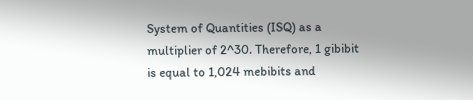System of Quantities (ISQ) as a multiplier of 2^30. Therefore, 1 gibibit is equal to 1,024 mebibits and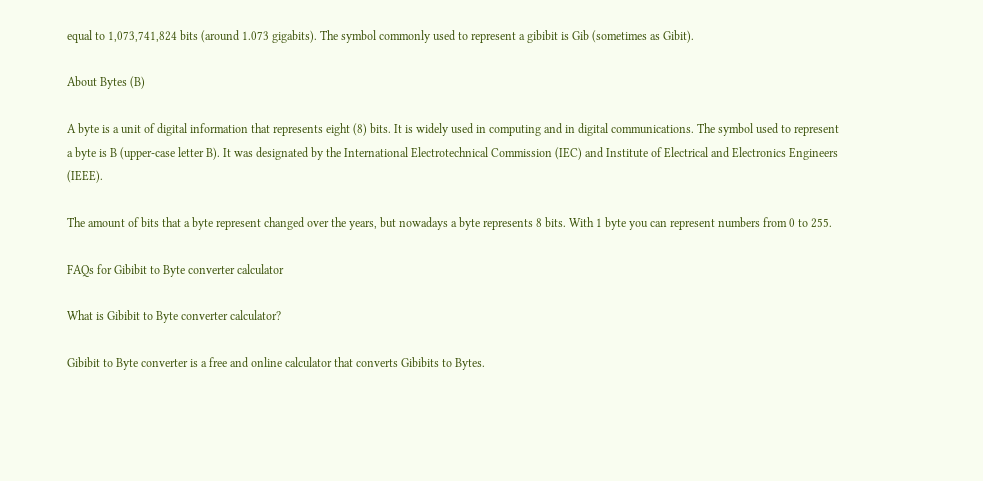equal to 1,073,741,824 bits (around 1.073 gigabits). The symbol commonly used to represent a gibibit is Gib (sometimes as Gibit).

About Bytes (B)

A byte is a unit of digital information that represents eight (8) bits. It is widely used in computing and in digital communications. The symbol used to represent a byte is B (upper-case letter B). It was designated by the International Electrotechnical Commission (IEC) and Institute of Electrical and Electronics Engineers (IEEE).

The amount of bits that a byte represent changed over the years, but nowadays a byte represents 8 bits. With 1 byte you can represent numbers from 0 to 255.

FAQs for Gibibit to Byte converter calculator

What is Gibibit to Byte converter calculator?

Gibibit to Byte converter is a free and online calculator that converts Gibibits to Bytes.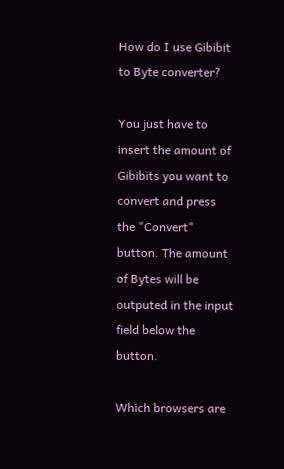How do I use Gibibit to Byte converter?

You just have to insert the amount of Gibibits you want to convert and press the "Convert" button. The amount of Bytes will be outputed in the input field below the button.

Which browsers are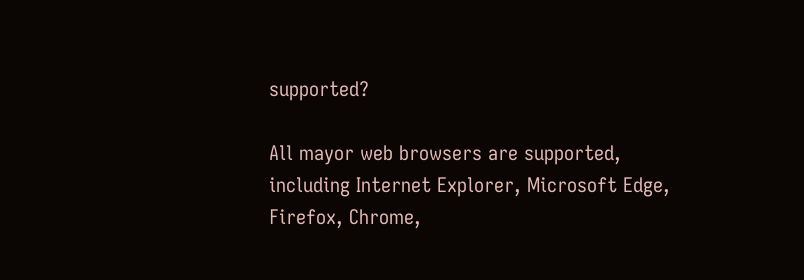supported?

All mayor web browsers are supported, including Internet Explorer, Microsoft Edge, Firefox, Chrome,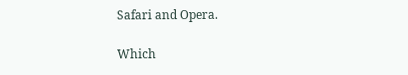Safari and Opera.

Which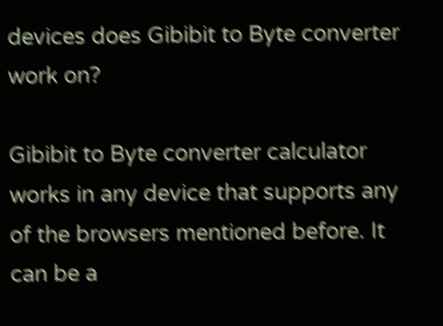devices does Gibibit to Byte converter work on?

Gibibit to Byte converter calculator works in any device that supports any of the browsers mentioned before. It can be a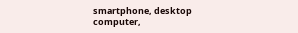smartphone, desktop computer,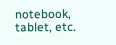notebook, tablet, etc.